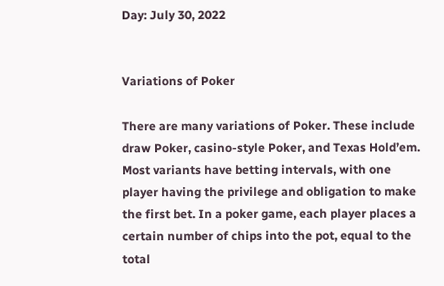Day: July 30, 2022


Variations of Poker

There are many variations of Poker. These include draw Poker, casino-style Poker, and Texas Hold’em. Most variants have betting intervals, with one player having the privilege and obligation to make the first bet. In a poker game, each player places a certain number of chips into the pot, equal to the total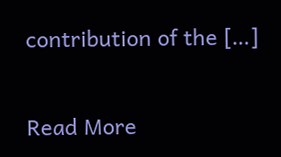contribution of the […]

Read More